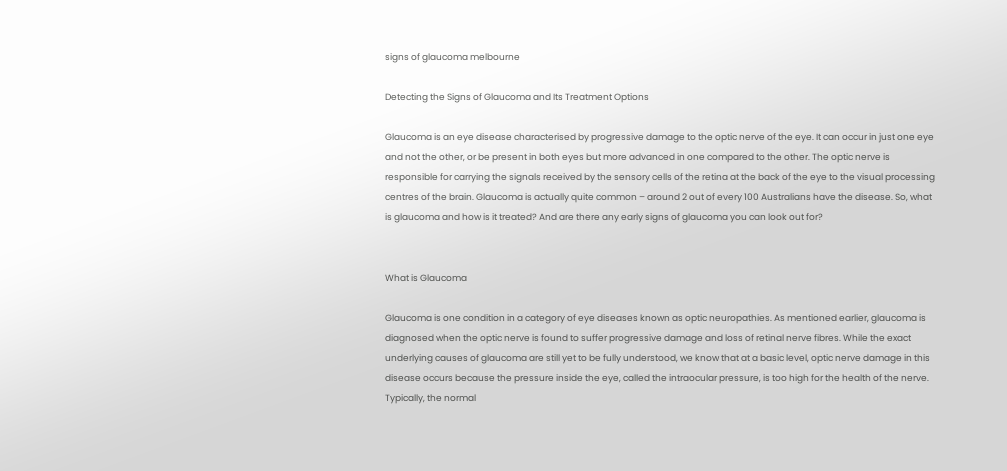signs of glaucoma melbourne

Detecting the Signs of Glaucoma and Its Treatment Options

Glaucoma is an eye disease characterised by progressive damage to the optic nerve of the eye. It can occur in just one eye and not the other, or be present in both eyes but more advanced in one compared to the other. The optic nerve is responsible for carrying the signals received by the sensory cells of the retina at the back of the eye to the visual processing centres of the brain. Glaucoma is actually quite common – around 2 out of every 100 Australians have the disease. So, what is glaucoma and how is it treated? And are there any early signs of glaucoma you can look out for?


What is Glaucoma

Glaucoma is one condition in a category of eye diseases known as optic neuropathies. As mentioned earlier, glaucoma is diagnosed when the optic nerve is found to suffer progressive damage and loss of retinal nerve fibres. While the exact underlying causes of glaucoma are still yet to be fully understood, we know that at a basic level, optic nerve damage in this disease occurs because the pressure inside the eye, called the intraocular pressure, is too high for the health of the nerve. Typically, the normal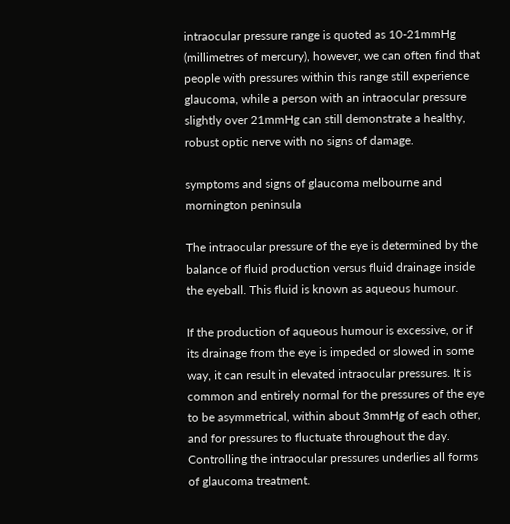intraocular pressure range is quoted as 10-21mmHg (millimetres of mercury), however, we can often find that people with pressures within this range still experience glaucoma, while a person with an intraocular pressure slightly over 21mmHg can still demonstrate a healthy, robust optic nerve with no signs of damage.

symptoms and signs of glaucoma melbourne and mornington peninsula

The intraocular pressure of the eye is determined by the balance of fluid production versus fluid drainage inside the eyeball. This fluid is known as aqueous humour.

If the production of aqueous humour is excessive, or if its drainage from the eye is impeded or slowed in some way, it can result in elevated intraocular pressures. It is common and entirely normal for the pressures of the eye to be asymmetrical, within about 3mmHg of each other, and for pressures to fluctuate throughout the day. Controlling the intraocular pressures underlies all forms of glaucoma treatment.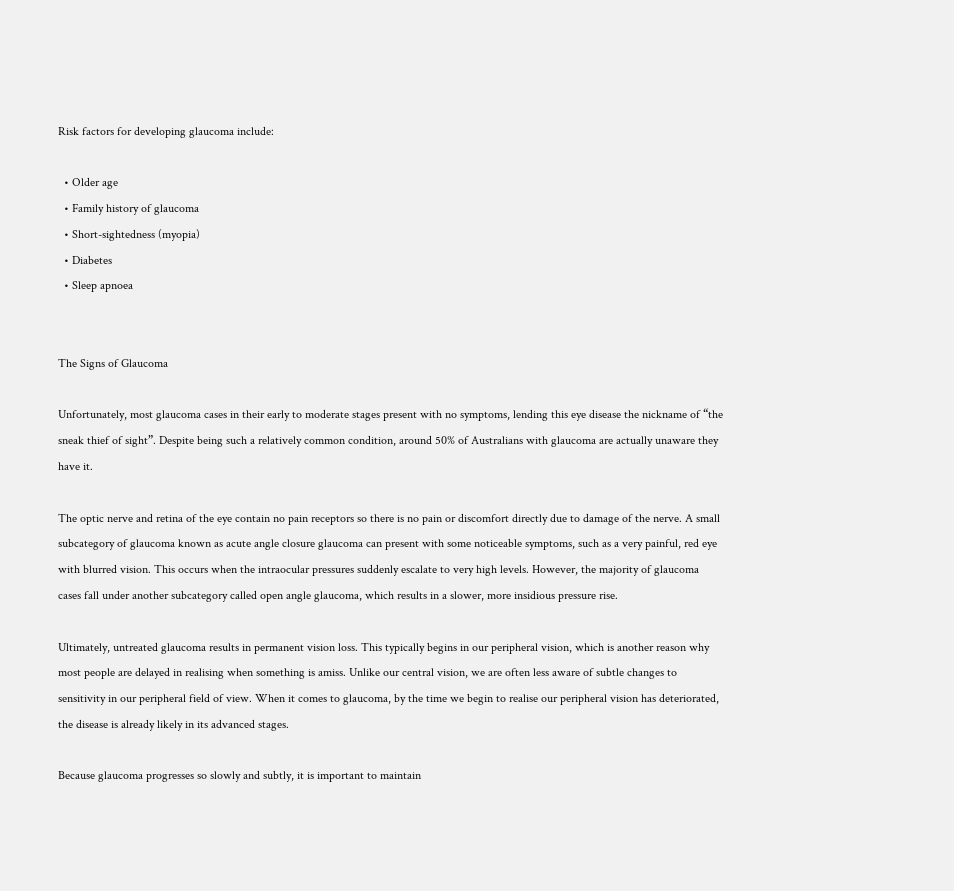Risk factors for developing glaucoma include:

  • Older age
  • Family history of glaucoma
  • Short-sightedness (myopia)
  • Diabetes
  • Sleep apnoea


The Signs of Glaucoma

Unfortunately, most glaucoma cases in their early to moderate stages present with no symptoms, lending this eye disease the nickname of “the sneak thief of sight”. Despite being such a relatively common condition, around 50% of Australians with glaucoma are actually unaware they have it.

The optic nerve and retina of the eye contain no pain receptors so there is no pain or discomfort directly due to damage of the nerve. A small subcategory of glaucoma known as acute angle closure glaucoma can present with some noticeable symptoms, such as a very painful, red eye with blurred vision. This occurs when the intraocular pressures suddenly escalate to very high levels. However, the majority of glaucoma cases fall under another subcategory called open angle glaucoma, which results in a slower, more insidious pressure rise.

Ultimately, untreated glaucoma results in permanent vision loss. This typically begins in our peripheral vision, which is another reason why most people are delayed in realising when something is amiss. Unlike our central vision, we are often less aware of subtle changes to sensitivity in our peripheral field of view. When it comes to glaucoma, by the time we begin to realise our peripheral vision has deteriorated, the disease is already likely in its advanced stages.

Because glaucoma progresses so slowly and subtly, it is important to maintain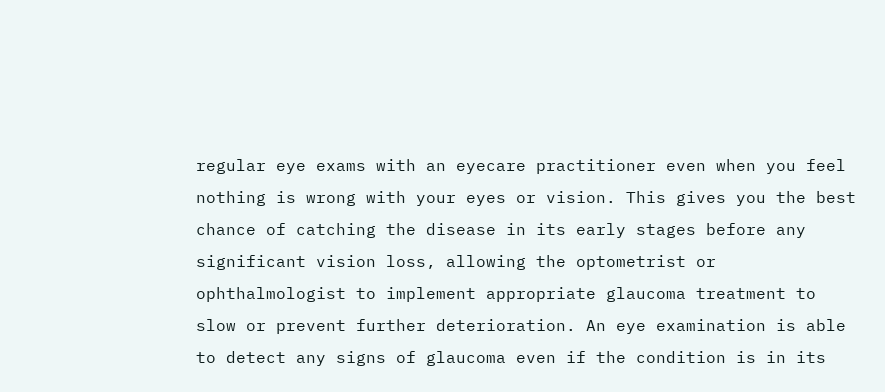regular eye exams with an eyecare practitioner even when you feel nothing is wrong with your eyes or vision. This gives you the best chance of catching the disease in its early stages before any significant vision loss, allowing the optometrist or ophthalmologist to implement appropriate glaucoma treatment to slow or prevent further deterioration. An eye examination is able to detect any signs of glaucoma even if the condition is in its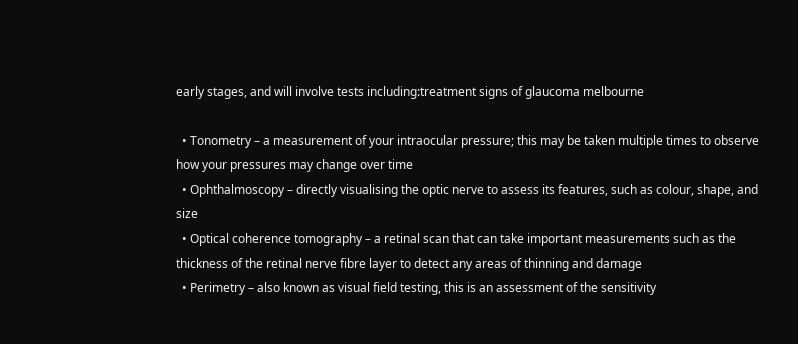early stages, and will involve tests including:treatment signs of glaucoma melbourne

  • Tonometry – a measurement of your intraocular pressure; this may be taken multiple times to observe how your pressures may change over time
  • Ophthalmoscopy – directly visualising the optic nerve to assess its features, such as colour, shape, and size
  • Optical coherence tomography – a retinal scan that can take important measurements such as the thickness of the retinal nerve fibre layer to detect any areas of thinning and damage
  • Perimetry – also known as visual field testing, this is an assessment of the sensitivity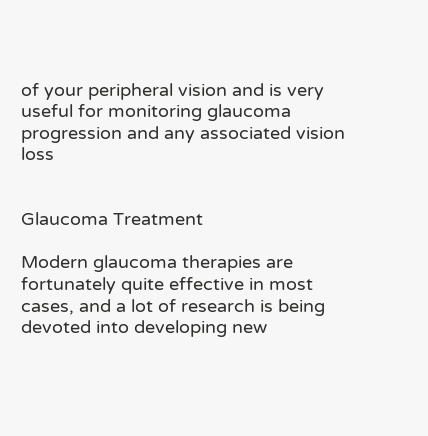of your peripheral vision and is very useful for monitoring glaucoma progression and any associated vision loss


Glaucoma Treatment

Modern glaucoma therapies are fortunately quite effective in most cases, and a lot of research is being devoted into developing new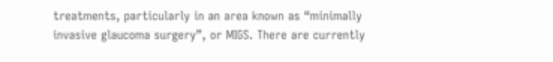treatments, particularly in an area known as “minimally invasive glaucoma surgery”, or MIGS. There are currently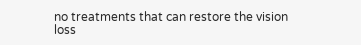no treatments that can restore the vision loss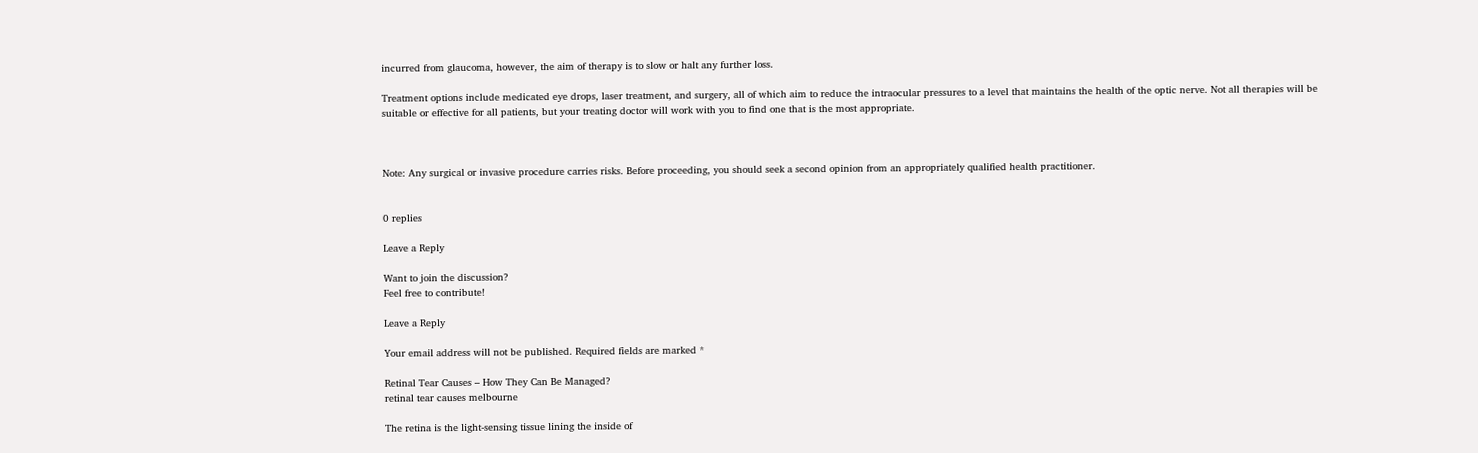incurred from glaucoma, however, the aim of therapy is to slow or halt any further loss.

Treatment options include medicated eye drops, laser treatment, and surgery, all of which aim to reduce the intraocular pressures to a level that maintains the health of the optic nerve. Not all therapies will be suitable or effective for all patients, but your treating doctor will work with you to find one that is the most appropriate.



Note: Any surgical or invasive procedure carries risks. Before proceeding, you should seek a second opinion from an appropriately qualified health practitioner.


0 replies

Leave a Reply

Want to join the discussion?
Feel free to contribute!

Leave a Reply

Your email address will not be published. Required fields are marked *

Retinal Tear Causes – How They Can Be Managed?
retinal tear causes melbourne

The retina is the light-sensing tissue lining the inside of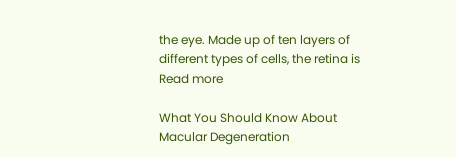the eye. Made up of ten layers of different types of cells, the retina is Read more

What You Should Know About Macular Degeneration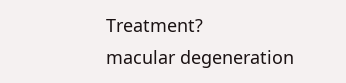Treatment?
macular degeneration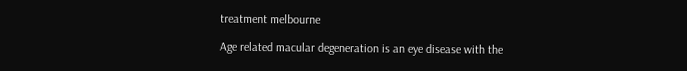treatment melbourne

Age related macular degeneration is an eye disease with the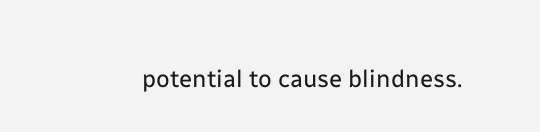potential to cause blindness.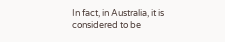In fact, in Australia, it is considered to be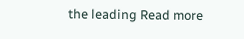the leading Read more